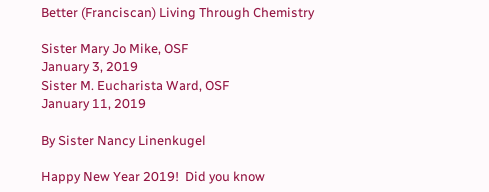Better (Franciscan) Living Through Chemistry

Sister Mary Jo Mike, OSF
January 3, 2019
Sister M. Eucharista Ward, OSF
January 11, 2019

By Sister Nancy Linenkugel

Happy New Year 2019!  Did you know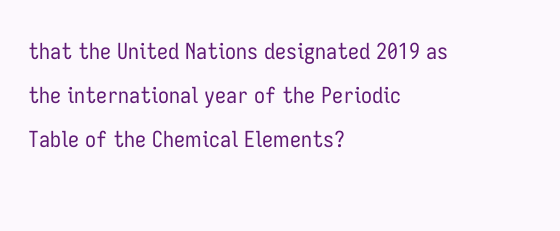that the United Nations designated 2019 as the international year of the Periodic Table of the Chemical Elements?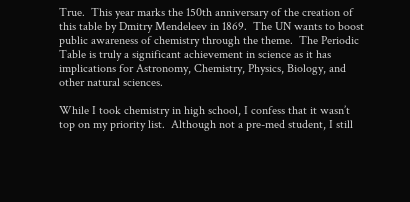True.  This year marks the 150th anniversary of the creation of this table by Dmitry Mendeleev in 1869.  The UN wants to boost public awareness of chemistry through the theme.  The Periodic Table is truly a significant achievement in science as it has implications for Astronomy, Chemistry, Physics, Biology, and other natural sciences.

While I took chemistry in high school, I confess that it wasn’t top on my priority list.  Although not a pre-med student, I still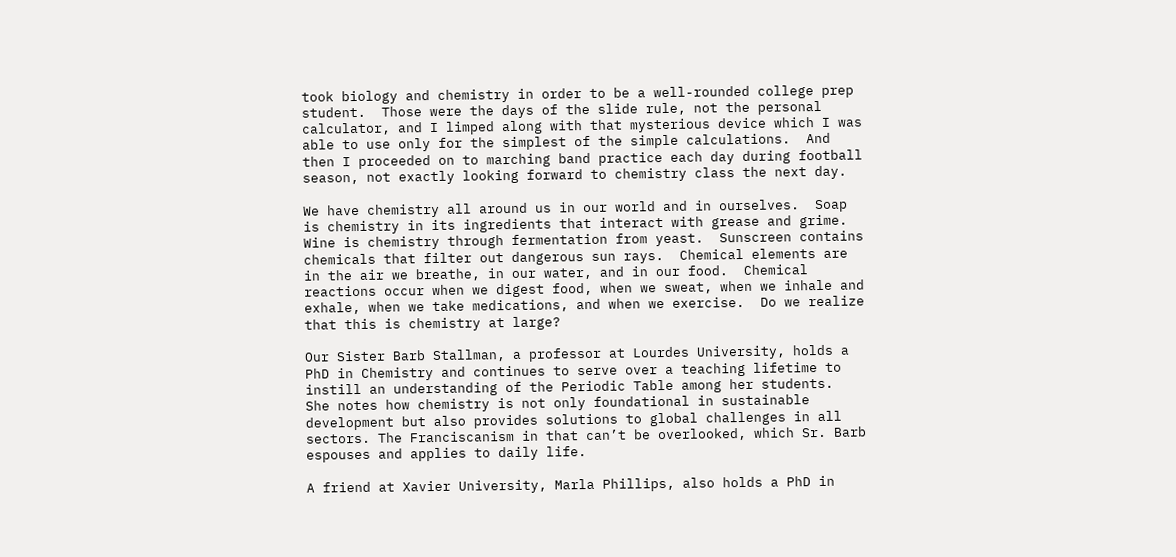took biology and chemistry in order to be a well-rounded college prep student.  Those were the days of the slide rule, not the personal calculator, and I limped along with that mysterious device which I was able to use only for the simplest of the simple calculations.  And then I proceeded on to marching band practice each day during football season, not exactly looking forward to chemistry class the next day.

We have chemistry all around us in our world and in ourselves.  Soap is chemistry in its ingredients that interact with grease and grime.  Wine is chemistry through fermentation from yeast.  Sunscreen contains chemicals that filter out dangerous sun rays.  Chemical elements are in the air we breathe, in our water, and in our food.  Chemical reactions occur when we digest food, when we sweat, when we inhale and exhale, when we take medications, and when we exercise.  Do we realize that this is chemistry at large?

Our Sister Barb Stallman, a professor at Lourdes University, holds a PhD in Chemistry and continues to serve over a teaching lifetime to instill an understanding of the Periodic Table among her students.  She notes how chemistry is not only foundational in sustainable development but also provides solutions to global challenges in all sectors. The Franciscanism in that can’t be overlooked, which Sr. Barb espouses and applies to daily life.

A friend at Xavier University, Marla Phillips, also holds a PhD in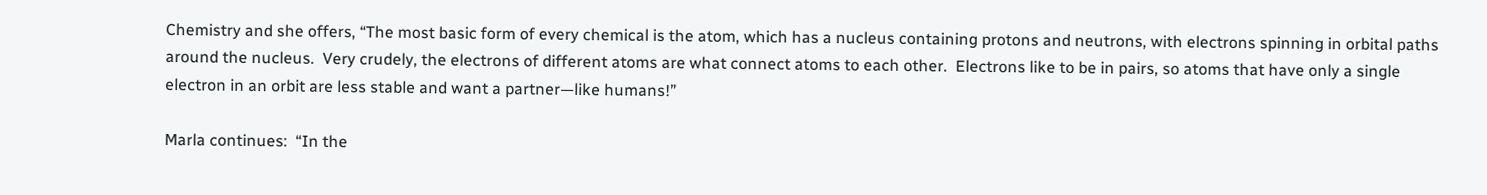Chemistry and she offers, “The most basic form of every chemical is the atom, which has a nucleus containing protons and neutrons, with electrons spinning in orbital paths around the nucleus.  Very crudely, the electrons of different atoms are what connect atoms to each other.  Electrons like to be in pairs, so atoms that have only a single electron in an orbit are less stable and want a partner—like humans!”

Marla continues:  “In the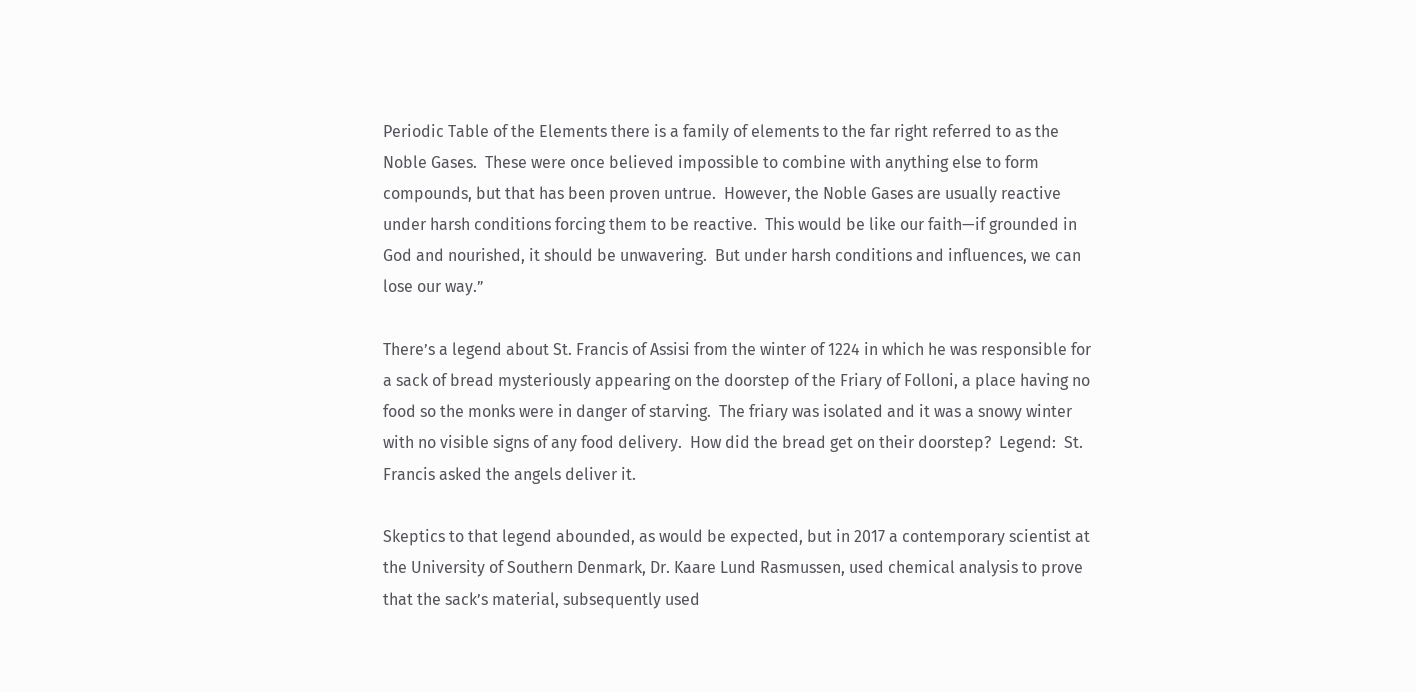Periodic Table of the Elements there is a family of elements to the far right referred to as the Noble Gases.  These were once believed impossible to combine with anything else to form compounds, but that has been proven untrue.  However, the Noble Gases are usually reactive under harsh conditions forcing them to be reactive.  This would be like our faith—if grounded in God and nourished, it should be unwavering.  But under harsh conditions and influences, we can lose our way.”

There’s a legend about St. Francis of Assisi from the winter of 1224 in which he was responsible for a sack of bread mysteriously appearing on the doorstep of the Friary of Folloni, a place having no food so the monks were in danger of starving.  The friary was isolated and it was a snowy winter with no visible signs of any food delivery.  How did the bread get on their doorstep?  Legend:  St. Francis asked the angels deliver it.

Skeptics to that legend abounded, as would be expected, but in 2017 a contemporary scientist at the University of Southern Denmark, Dr. Kaare Lund Rasmussen, used chemical analysis to prove that the sack’s material, subsequently used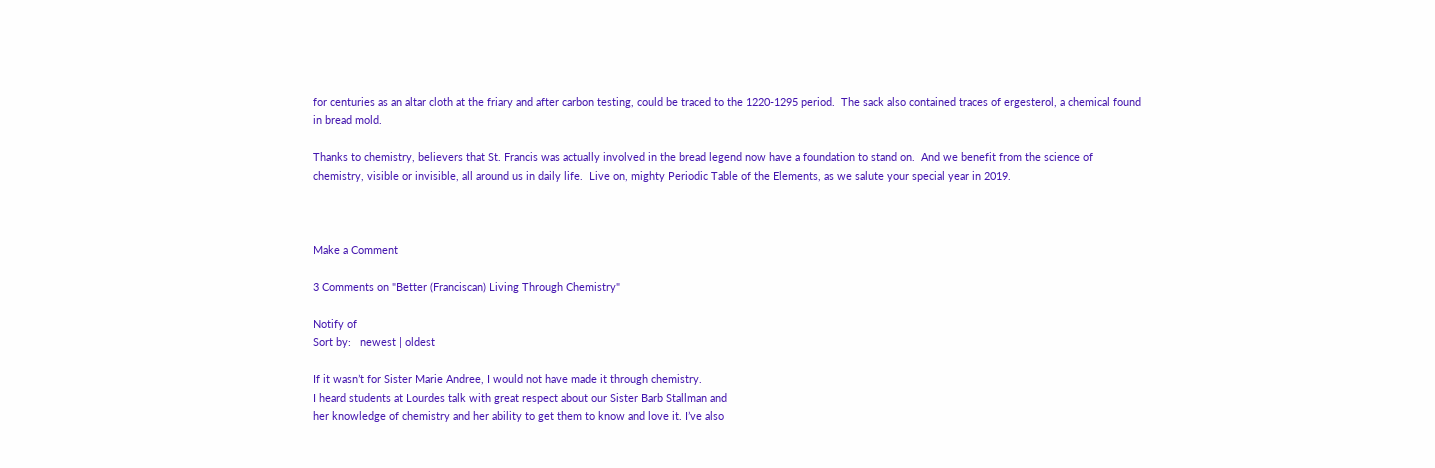for centuries as an altar cloth at the friary and after carbon testing, could be traced to the 1220-1295 period.  The sack also contained traces of ergesterol, a chemical found in bread mold.

Thanks to chemistry, believers that St. Francis was actually involved in the bread legend now have a foundation to stand on.  And we benefit from the science of chemistry, visible or invisible, all around us in daily life.  Live on, mighty Periodic Table of the Elements, as we salute your special year in 2019.



Make a Comment

3 Comments on "Better (Franciscan) Living Through Chemistry"

Notify of
Sort by:   newest | oldest

If it wasn’t for Sister Marie Andree, I would not have made it through chemistry.
I heard students at Lourdes talk with great respect about our Sister Barb Stallman and
her knowledge of chemistry and her ability to get them to know and love it. I’ve also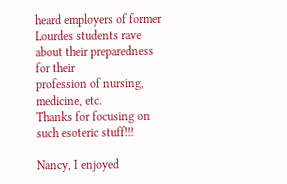heard employers of former Lourdes students rave about their preparedness for their
profession of nursing, medicine, etc.
Thanks for focusing on such esoteric stuff!!!

Nancy, I enjoyed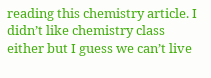reading this chemistry article. I didn’t like chemistry class either but I guess we can’t live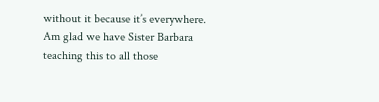without it because it’s everywhere.
Am glad we have Sister Barbara teaching this to all those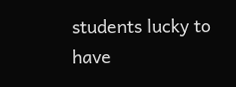students lucky to have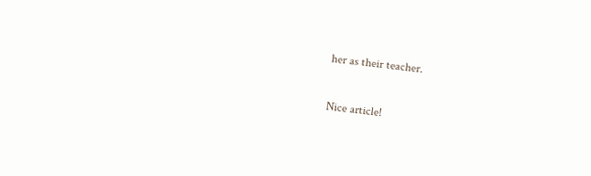her as their teacher.

Nice article!